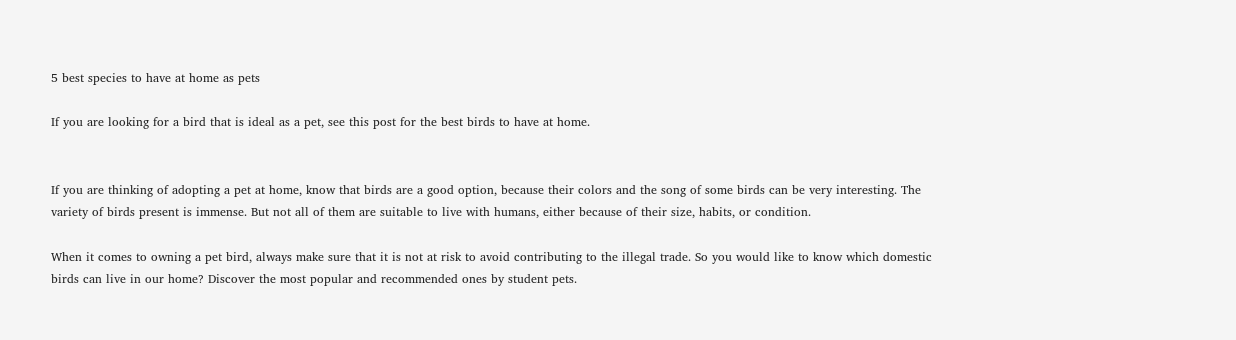5 best species to have at home as pets

If you are looking for a bird that is ideal as a pet, see this post for the best birds to have at home.


If you are thinking of adopting a pet at home, know that birds are a good option, because their colors and the song of some birds can be very interesting. The variety of birds present is immense. But not all of them are suitable to live with humans, either because of their size, habits, or condition.

When it comes to owning a pet bird, always make sure that it is not at risk to avoid contributing to the illegal trade. So you would like to know which domestic birds can live in our home? Discover the most popular and recommended ones by student pets.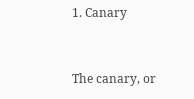1. Canary


The canary, or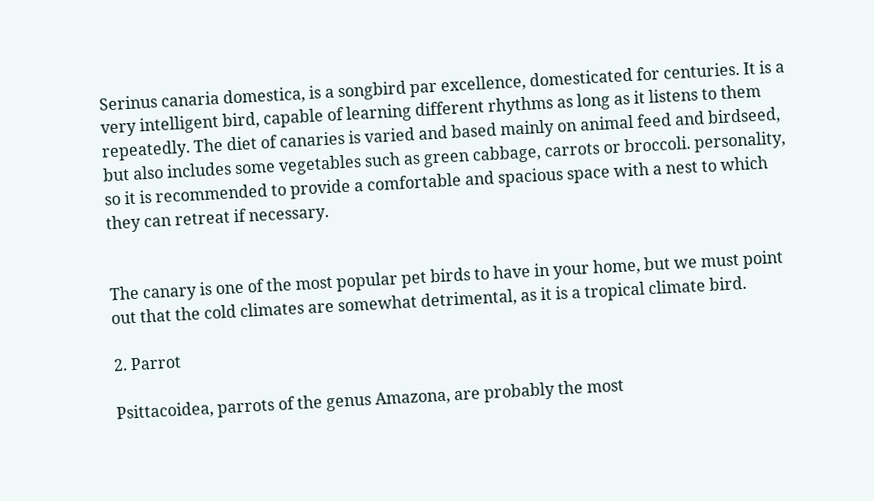Serinus canaria domestica, is a songbird par excellence, domesticated for centuries. It is a very intelligent bird, capable of learning different rhythms as long as it listens to them repeatedly. The diet of canaries is varied and based mainly on animal feed and birdseed, but also includes some vegetables such as green cabbage, carrots or broccoli. personality, so it is recommended to provide a comfortable and spacious space with a nest to which they can retreat if necessary.


The canary is one of the most popular pet birds to have in your home, but we must point out that the cold climates are somewhat detrimental, as it is a tropical climate bird.

2. Parrot

Psittacoidea, parrots of the genus Amazona, are probably the most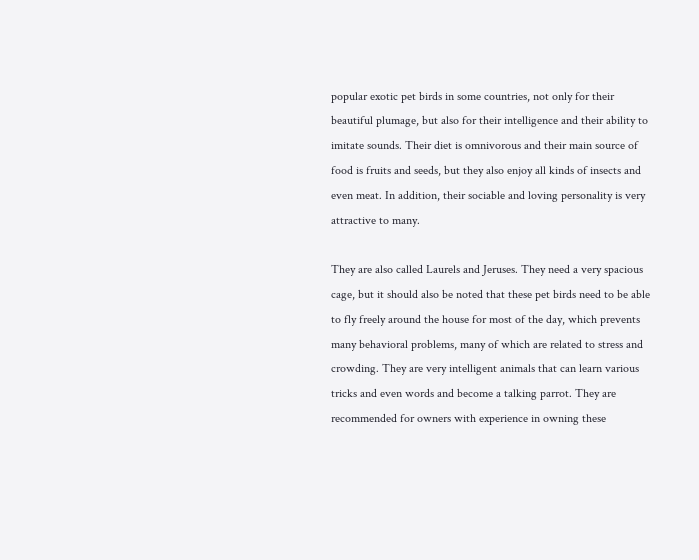popular exotic pet birds in some countries, not only for their beautiful plumage, but also for their intelligence and their ability to imitate sounds. Their diet is omnivorous and their main source of food is fruits and seeds, but they also enjoy all kinds of insects and even meat. In addition, their sociable and loving personality is very attractive to many.

They are also called Laurels and Jeruses. They need a very spacious cage, but it should also be noted that these pet birds need to be able to fly freely around the house for most of the day, which prevents many behavioral problems, many of which are related to stress and crowding. They are very intelligent animals that can learn various tricks and even words and become a talking parrot. They are recommended for owners with experience in owning these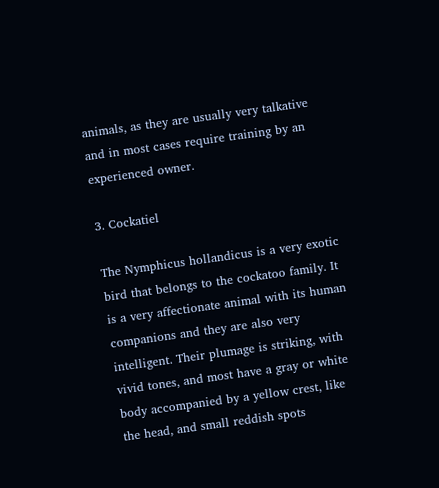animals, as they are usually very talkative and in most cases require training by an experienced owner.

3. Cockatiel

The Nymphicus hollandicus is a very exotic bird that belongs to the cockatoo family. It is a very affectionate animal with its human companions and they are also very intelligent. Their plumage is striking, with vivid tones, and most have a gray or white body accompanied by a yellow crest, like the head, and small reddish spots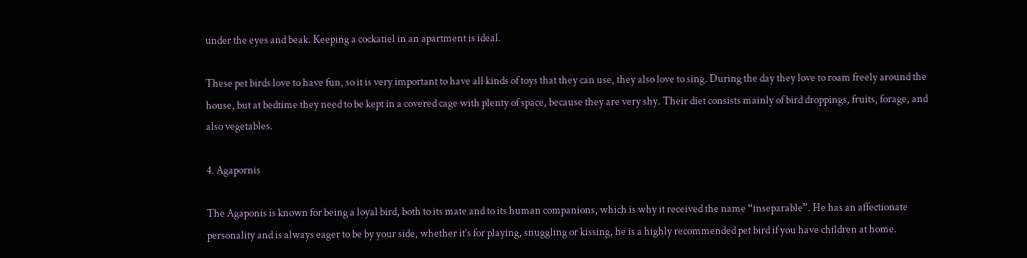under the eyes and beak. Keeping a cockatiel in an apartment is ideal.

These pet birds love to have fun, so it is very important to have all kinds of toys that they can use, they also love to sing. During the day they love to roam freely around the house, but at bedtime they need to be kept in a covered cage with plenty of space, because they are very shy. Their diet consists mainly of bird droppings, fruits, forage, and also vegetables.

4. Agapornis

The Agaponis is known for being a loyal bird, both to its mate and to its human companions, which is why it received the name “inseparable”. He has an affectionate personality and is always eager to be by your side, whether it’s for playing, snuggling or kissing, he is a highly recommended pet bird if you have children at home.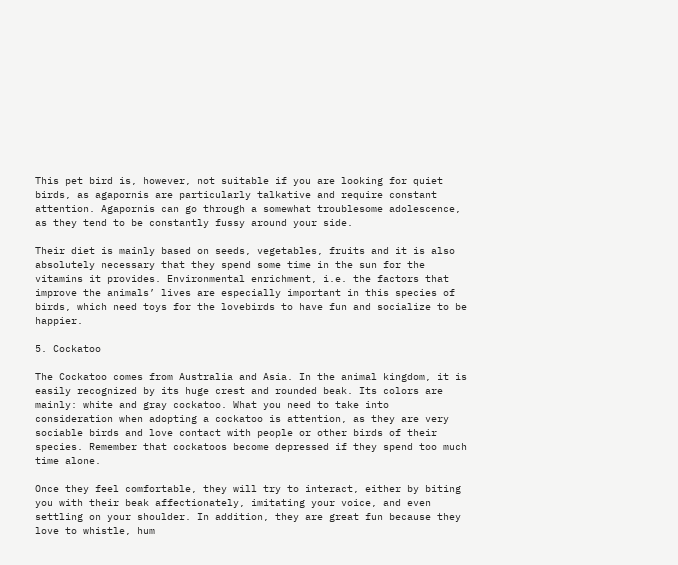This pet bird is, however, not suitable if you are looking for quiet birds, as agapornis are particularly talkative and require constant attention. Agapornis can go through a somewhat troublesome adolescence, as they tend to be constantly fussy around your side.

Their diet is mainly based on seeds, vegetables, fruits and it is also absolutely necessary that they spend some time in the sun for the vitamins it provides. Environmental enrichment, i.e. the factors that improve the animals’ lives are especially important in this species of birds, which need toys for the lovebirds to have fun and socialize to be happier.

5. Cockatoo

The Cockatoo comes from Australia and Asia. In the animal kingdom, it is easily recognized by its huge crest and rounded beak. Its colors are mainly: white and gray cockatoo. What you need to take into consideration when adopting a cockatoo is attention, as they are very sociable birds and love contact with people or other birds of their species. Remember that cockatoos become depressed if they spend too much time alone.

Once they feel comfortable, they will try to interact, either by biting you with their beak affectionately, imitating your voice, and even settling on your shoulder. In addition, they are great fun because they love to whistle, hum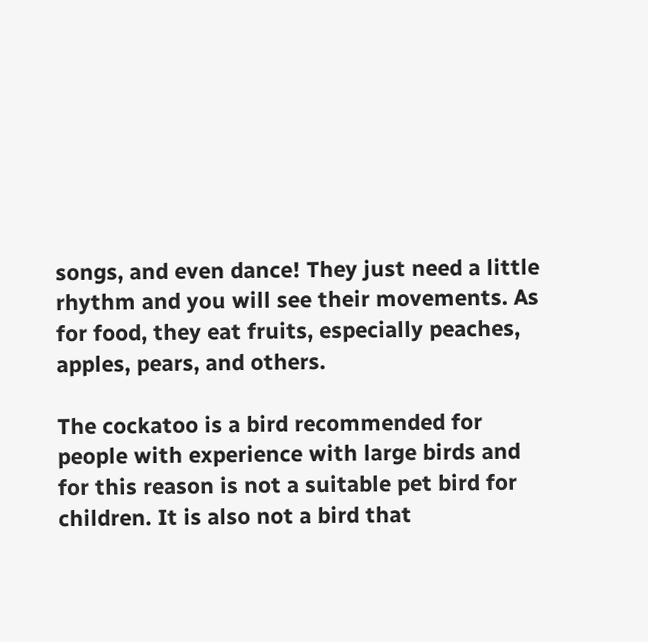songs, and even dance! They just need a little rhythm and you will see their movements. As for food, they eat fruits, especially peaches, apples, pears, and others.

The cockatoo is a bird recommended for people with experience with large birds and for this reason is not a suitable pet bird for children. It is also not a bird that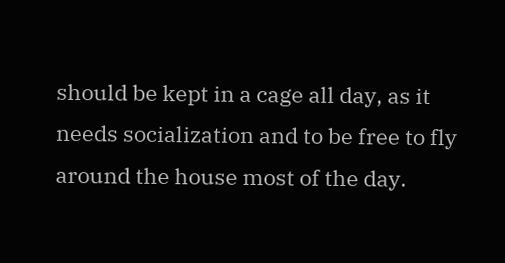should be kept in a cage all day, as it needs socialization and to be free to fly around the house most of the day.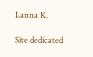Lanna K.

Site dedicated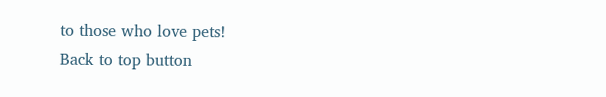to those who love pets!
Back to top button